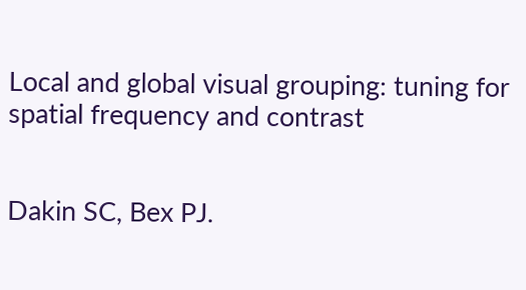Local and global visual grouping: tuning for spatial frequency and contrast


Dakin SC, Bex PJ.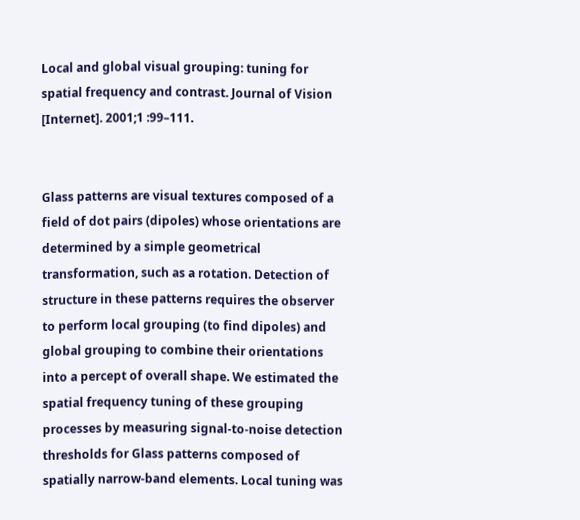Local and global visual grouping: tuning for spatial frequency and contrast. Journal of Vision [Internet]. 2001;1 :99–111.


Glass patterns are visual textures composed of a field of dot pairs (dipoles) whose orientations are determined by a simple geometrical transformation, such as a rotation. Detection of structure in these patterns requires the observer to perform local grouping (to find dipoles) and global grouping to combine their orientations into a percept of overall shape. We estimated the spatial frequency tuning of these grouping processes by measuring signal-to-noise detection thresholds for Glass patterns composed of spatially narrow-band elements. Local tuning was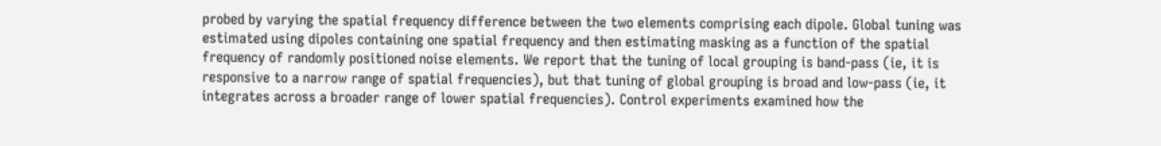probed by varying the spatial frequency difference between the two elements comprising each dipole. Global tuning was estimated using dipoles containing one spatial frequency and then estimating masking as a function of the spatial frequency of randomly positioned noise elements. We report that the tuning of local grouping is band-pass (ie, it is responsive to a narrow range of spatial frequencies), but that tuning of global grouping is broad and low-pass (ie, it integrates across a broader range of lower spatial frequencies). Control experiments examined how the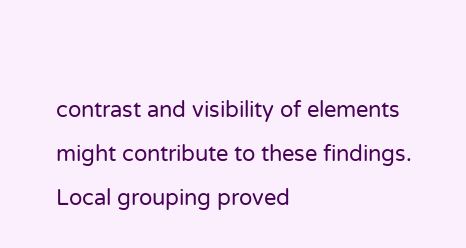contrast and visibility of elements might contribute to these findings. Local grouping proved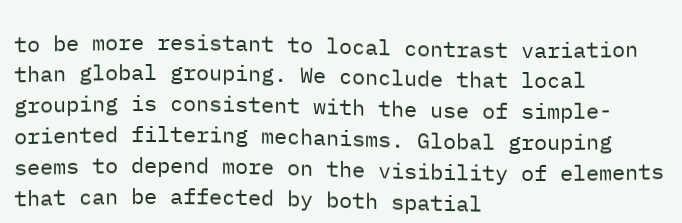to be more resistant to local contrast variation than global grouping. We conclude that local grouping is consistent with the use of simple-oriented filtering mechanisms. Global grouping seems to depend more on the visibility of elements that can be affected by both spatial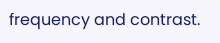frequency and contrast.